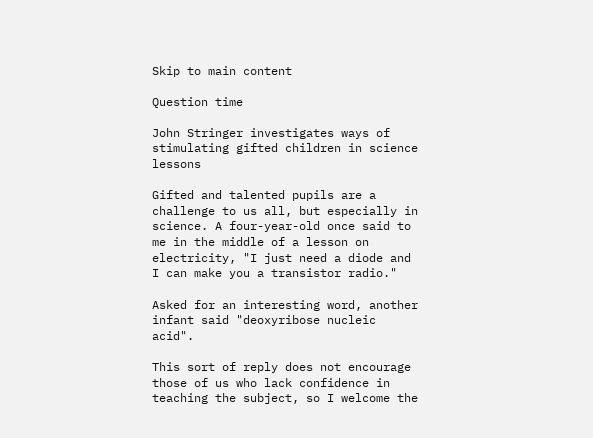Skip to main content

Question time

John Stringer investigates ways of stimulating gifted children in science lessons

Gifted and talented pupils are a challenge to us all, but especially in science. A four-year-old once said to me in the middle of a lesson on electricity, "I just need a diode and I can make you a transistor radio."

Asked for an interesting word, another infant said "deoxyribose nucleic acid".

This sort of reply does not encourage those of us who lack confidence in teaching the subject, so I welcome the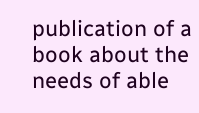publication of a book about the needs of able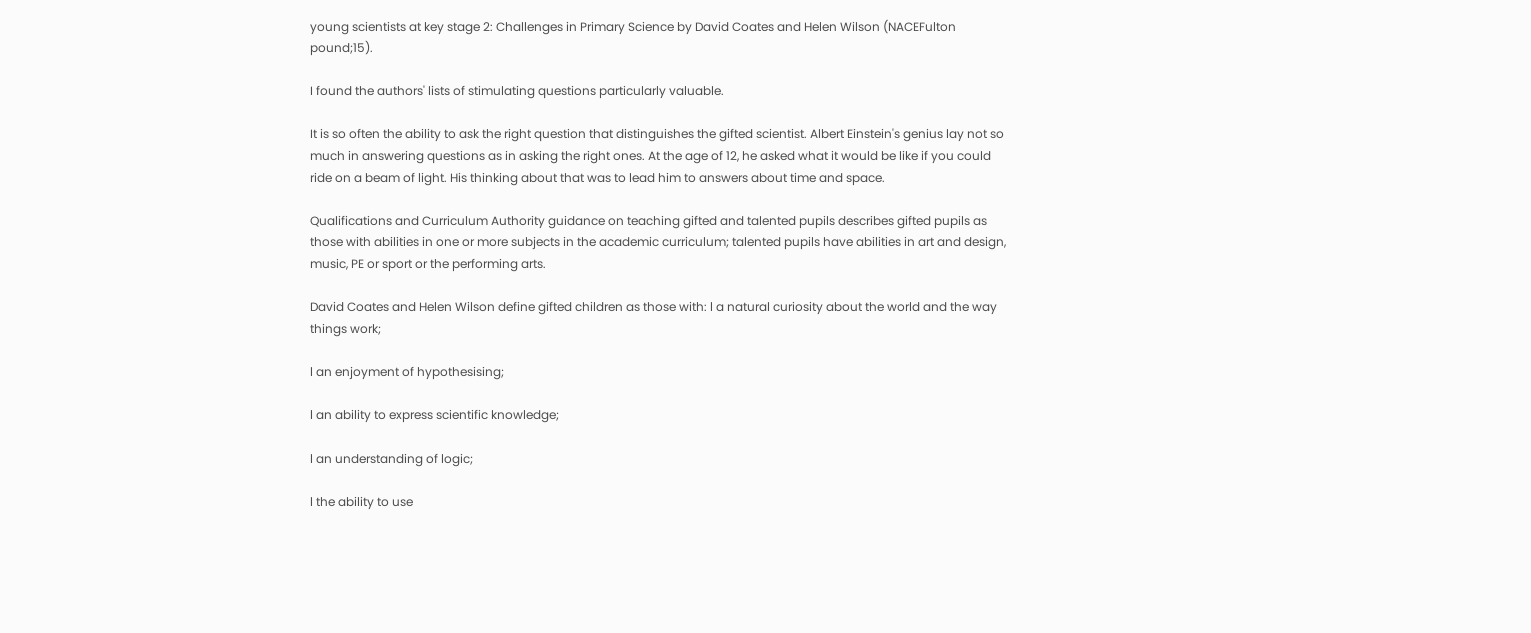young scientists at key stage 2: Challenges in Primary Science by David Coates and Helen Wilson (NACEFulton pound;15).

I found the authors' lists of stimulating questions particularly valuable.

It is so often the ability to ask the right question that distinguishes the gifted scientist. Albert Einstein's genius lay not so much in answering questions as in asking the right ones. At the age of 12, he asked what it would be like if you could ride on a beam of light. His thinking about that was to lead him to answers about time and space.

Qualifications and Curriculum Authority guidance on teaching gifted and talented pupils describes gifted pupils as those with abilities in one or more subjects in the academic curriculum; talented pupils have abilities in art and design, music, PE or sport or the performing arts.

David Coates and Helen Wilson define gifted children as those with: l a natural curiosity about the world and the way things work;

l an enjoyment of hypothesising;

l an ability to express scientific knowledge;

l an understanding of logic;

l the ability to use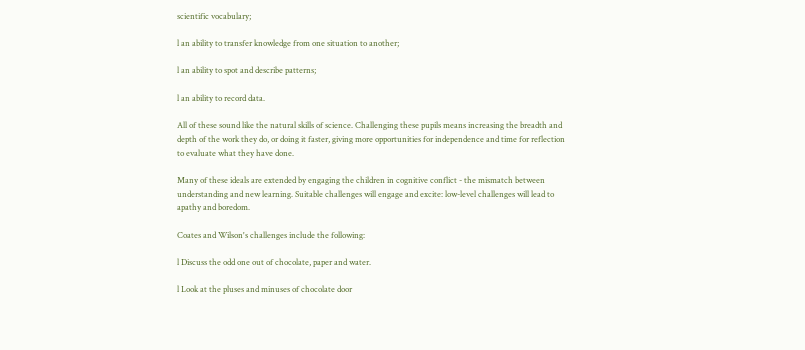scientific vocabulary;

l an ability to transfer knowledge from one situation to another;

l an ability to spot and describe patterns;

l an ability to record data.

All of these sound like the natural skills of science. Challenging these pupils means increasing the breadth and depth of the work they do, or doing it faster, giving more opportunities for independence and time for reflection to evaluate what they have done.

Many of these ideals are extended by engaging the children in cognitive conflict - the mismatch between understanding and new learning. Suitable challenges will engage and excite: low-level challenges will lead to apathy and boredom.

Coates and Wilson's challenges include the following:

l Discuss the odd one out of chocolate, paper and water.

l Look at the pluses and minuses of chocolate door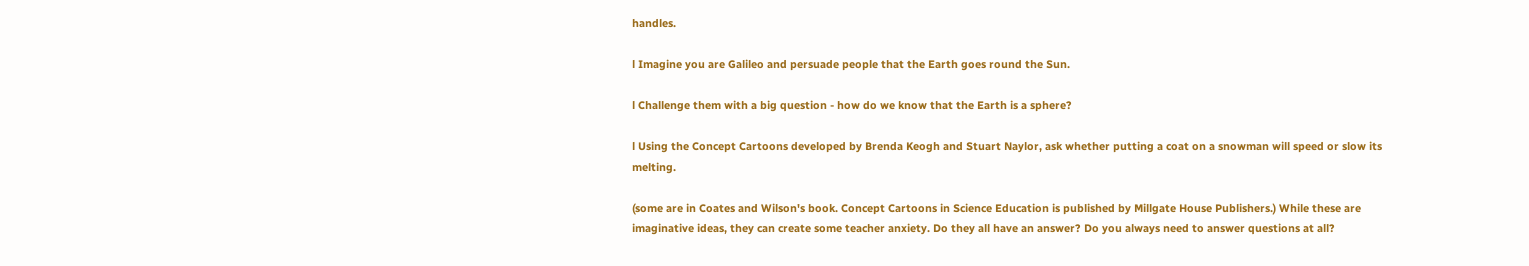handles.

l Imagine you are Galileo and persuade people that the Earth goes round the Sun.

l Challenge them with a big question - how do we know that the Earth is a sphere?

l Using the Concept Cartoons developed by Brenda Keogh and Stuart Naylor, ask whether putting a coat on a snowman will speed or slow its melting.

(some are in Coates and Wilson's book. Concept Cartoons in Science Education is published by Millgate House Publishers.) While these are imaginative ideas, they can create some teacher anxiety. Do they all have an answer? Do you always need to answer questions at all?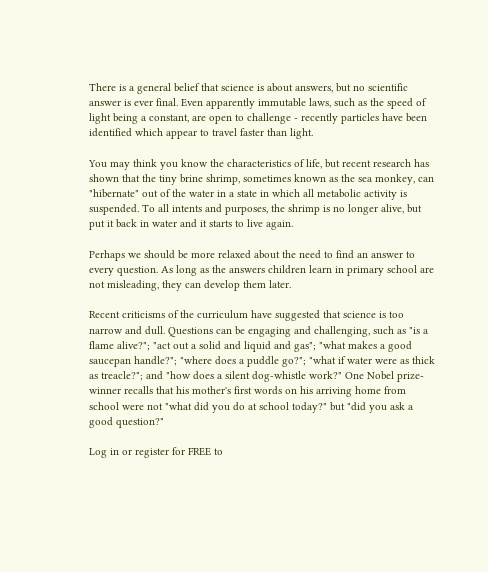There is a general belief that science is about answers, but no scientific answer is ever final. Even apparently immutable laws, such as the speed of light being a constant, are open to challenge - recently particles have been identified which appear to travel faster than light.

You may think you know the characteristics of life, but recent research has shown that the tiny brine shrimp, sometimes known as the sea monkey, can "hibernate" out of the water in a state in which all metabolic activity is suspended. To all intents and purposes, the shrimp is no longer alive, but put it back in water and it starts to live again.

Perhaps we should be more relaxed about the need to find an answer to every question. As long as the answers children learn in primary school are not misleading, they can develop them later.

Recent criticisms of the curriculum have suggested that science is too narrow and dull. Questions can be engaging and challenging, such as "is a flame alive?"; "act out a solid and liquid and gas"; "what makes a good saucepan handle?"; "where does a puddle go?"; "what if water were as thick as treacle?"; and "how does a silent dog-whistle work?" One Nobel prize-winner recalls that his mother's first words on his arriving home from school were not "what did you do at school today?" but "did you ask a good question?"

Log in or register for FREE to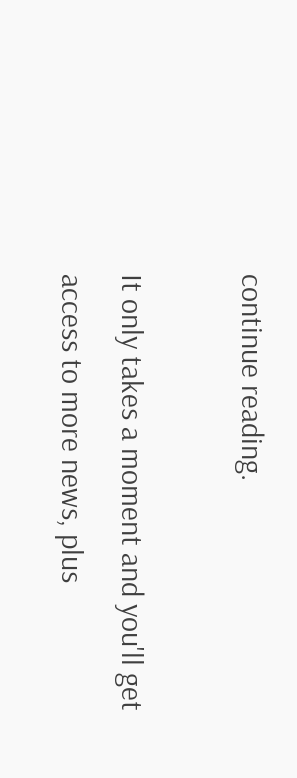continue reading.

It only takes a moment and you'll get access to more news, plus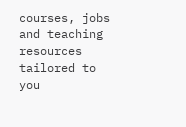courses, jobs and teaching resources tailored to you